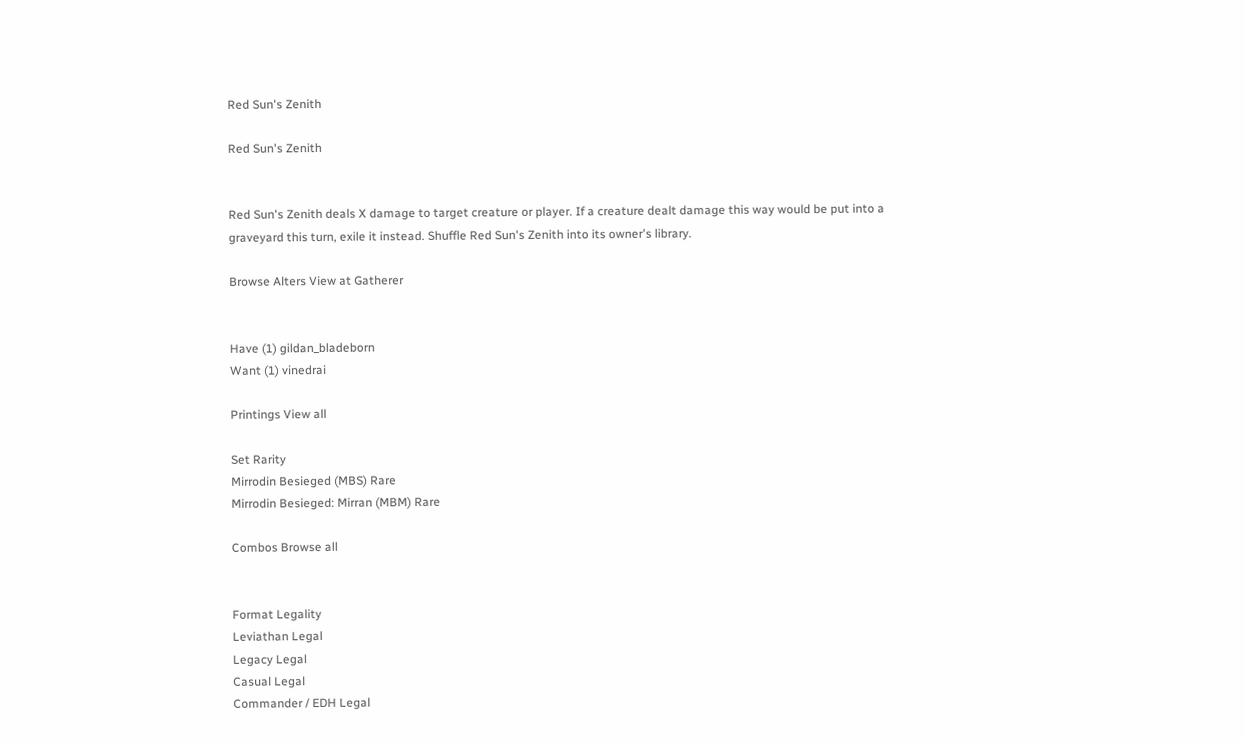Red Sun's Zenith

Red Sun's Zenith


Red Sun's Zenith deals X damage to target creature or player. If a creature dealt damage this way would be put into a graveyard this turn, exile it instead. Shuffle Red Sun's Zenith into its owner's library.

Browse Alters View at Gatherer


Have (1) gildan_bladeborn
Want (1) vinedrai

Printings View all

Set Rarity
Mirrodin Besieged (MBS) Rare
Mirrodin Besieged: Mirran (MBM) Rare

Combos Browse all


Format Legality
Leviathan Legal
Legacy Legal
Casual Legal
Commander / EDH Legal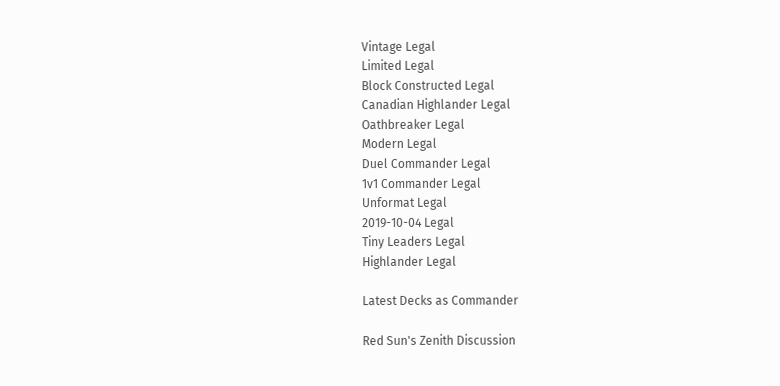Vintage Legal
Limited Legal
Block Constructed Legal
Canadian Highlander Legal
Oathbreaker Legal
Modern Legal
Duel Commander Legal
1v1 Commander Legal
Unformat Legal
2019-10-04 Legal
Tiny Leaders Legal
Highlander Legal

Latest Decks as Commander

Red Sun's Zenith Discussion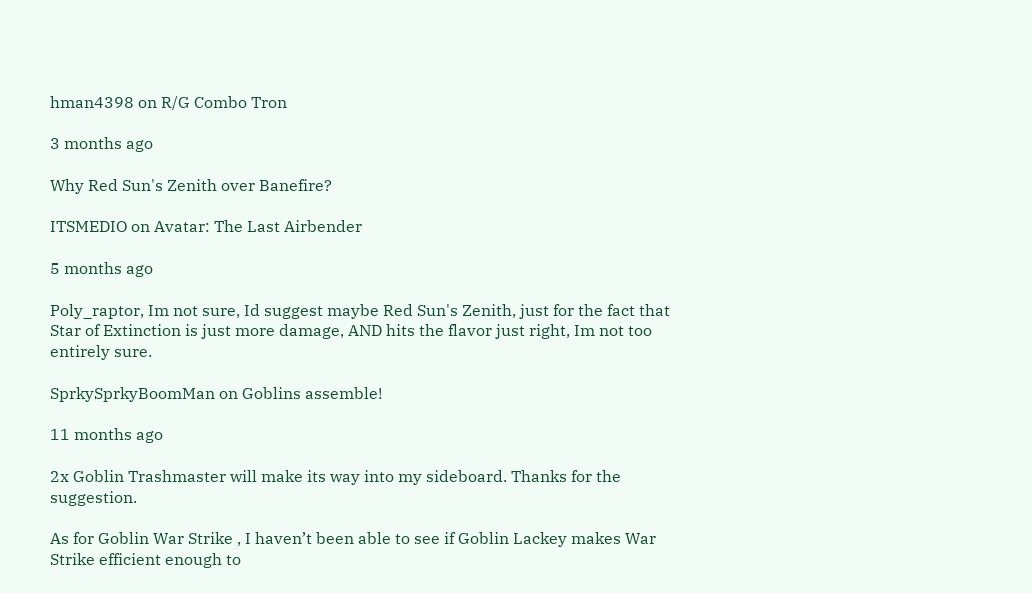hman4398 on R/G Combo Tron

3 months ago

Why Red Sun's Zenith over Banefire?

ITSMEDIO on Avatar: The Last Airbender

5 months ago

Poly_raptor, Im not sure, Id suggest maybe Red Sun's Zenith, just for the fact that Star of Extinction is just more damage, AND hits the flavor just right, Im not too entirely sure.

SprkySprkyBoomMan on Goblins assemble!

11 months ago

2x Goblin Trashmaster will make its way into my sideboard. Thanks for the suggestion.

As for Goblin War Strike , I haven’t been able to see if Goblin Lackey makes War Strike efficient enough to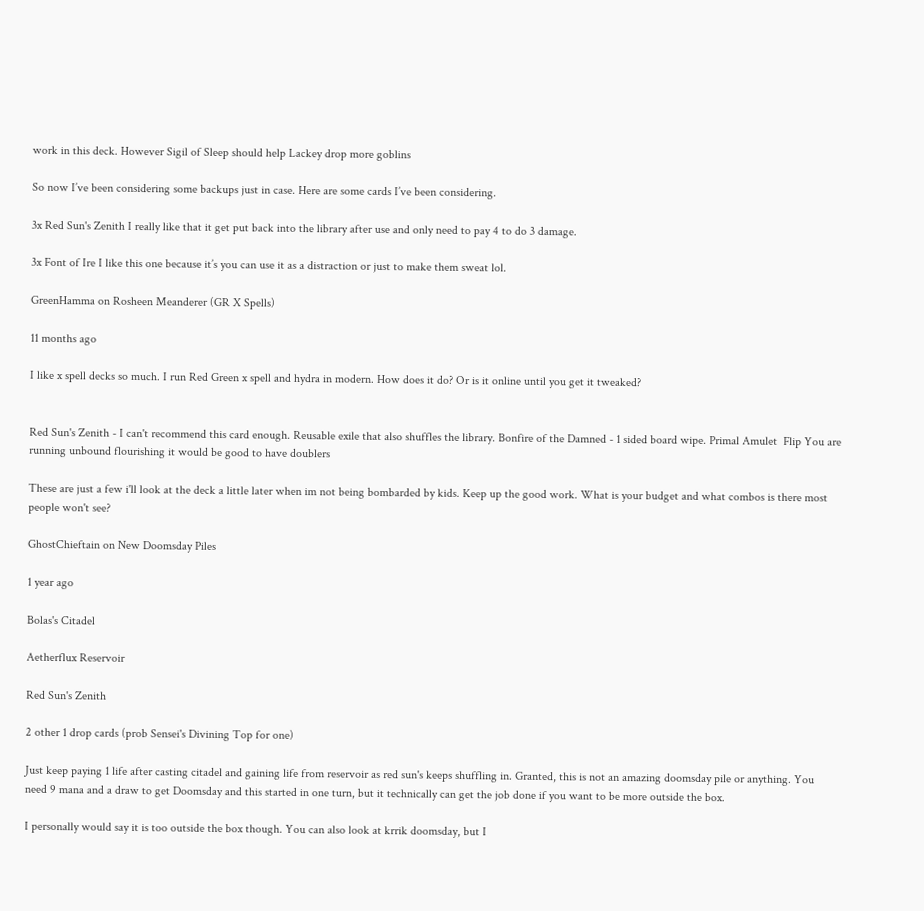work in this deck. However Sigil of Sleep should help Lackey drop more goblins

So now I’ve been considering some backups just in case. Here are some cards I’ve been considering.

3x Red Sun's Zenith I really like that it get put back into the library after use and only need to pay 4 to do 3 damage.

3x Font of Ire I like this one because it’s you can use it as a distraction or just to make them sweat lol.

GreenHamma on Rosheen Meanderer (GR X Spells)

11 months ago

I like x spell decks so much. I run Red Green x spell and hydra in modern. How does it do? Or is it online until you get it tweaked?


Red Sun's Zenith - I can't recommend this card enough. Reusable exile that also shuffles the library. Bonfire of the Damned - 1 sided board wipe. Primal Amulet  Flip You are running unbound flourishing it would be good to have doublers

These are just a few i'll look at the deck a little later when im not being bombarded by kids. Keep up the good work. What is your budget and what combos is there most people won't see?

GhostChieftain on New Doomsday Piles

1 year ago

Bolas's Citadel

Aetherflux Reservoir

Red Sun's Zenith

2 other 1 drop cards (prob Sensei's Divining Top for one)

Just keep paying 1 life after casting citadel and gaining life from reservoir as red sun's keeps shuffling in. Granted, this is not an amazing doomsday pile or anything. You need 9 mana and a draw to get Doomsday and this started in one turn, but it technically can get the job done if you want to be more outside the box.

I personally would say it is too outside the box though. You can also look at krrik doomsday, but I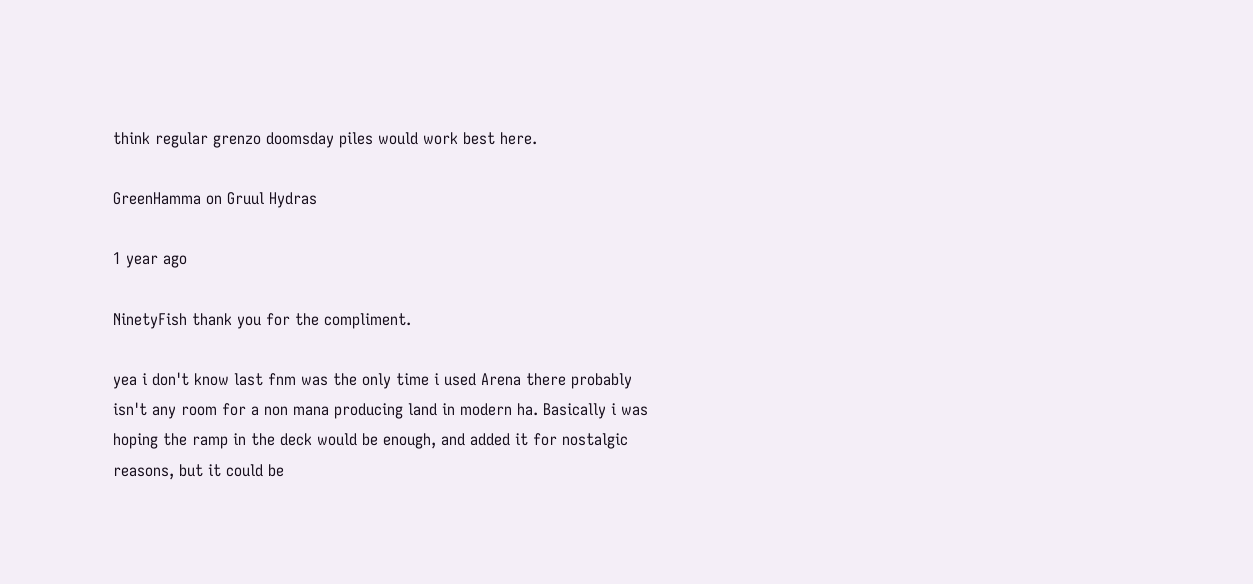think regular grenzo doomsday piles would work best here.

GreenHamma on Gruul Hydras

1 year ago

NinetyFish thank you for the compliment.

yea i don't know last fnm was the only time i used Arena there probably isn't any room for a non mana producing land in modern ha. Basically i was hoping the ramp in the deck would be enough, and added it for nostalgic reasons, but it could be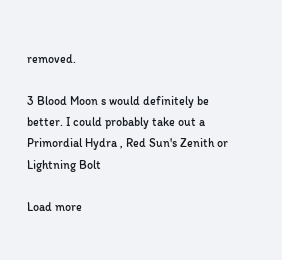removed.

3 Blood Moon s would definitely be better. I could probably take out a Primordial Hydra , Red Sun's Zenith or Lightning Bolt

Load more